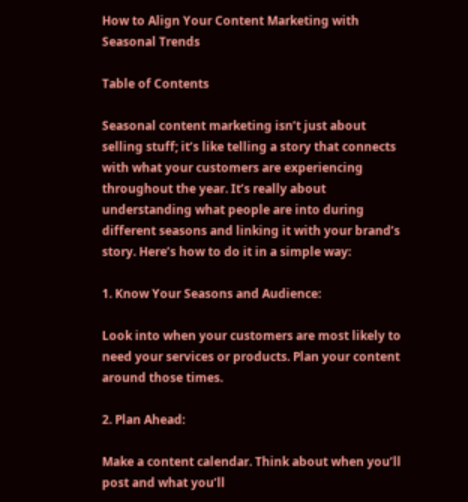How to Align Your Content Marketing with Seasonal Trends

Table of Contents

Seasonal content marketing isn’t just about selling stuff; it’s like telling a story that connects with what your customers are experiencing throughout the year. It’s really about understanding what people are into during different seasons and linking it with your brand’s story. Here’s how to do it in a simple way:

1. Know Your Seasons and Audience:

Look into when your customers are most likely to need your services or products. Plan your content around those times.

2. Plan Ahead:

Make a content calendar. Think about when you’ll post and what you’ll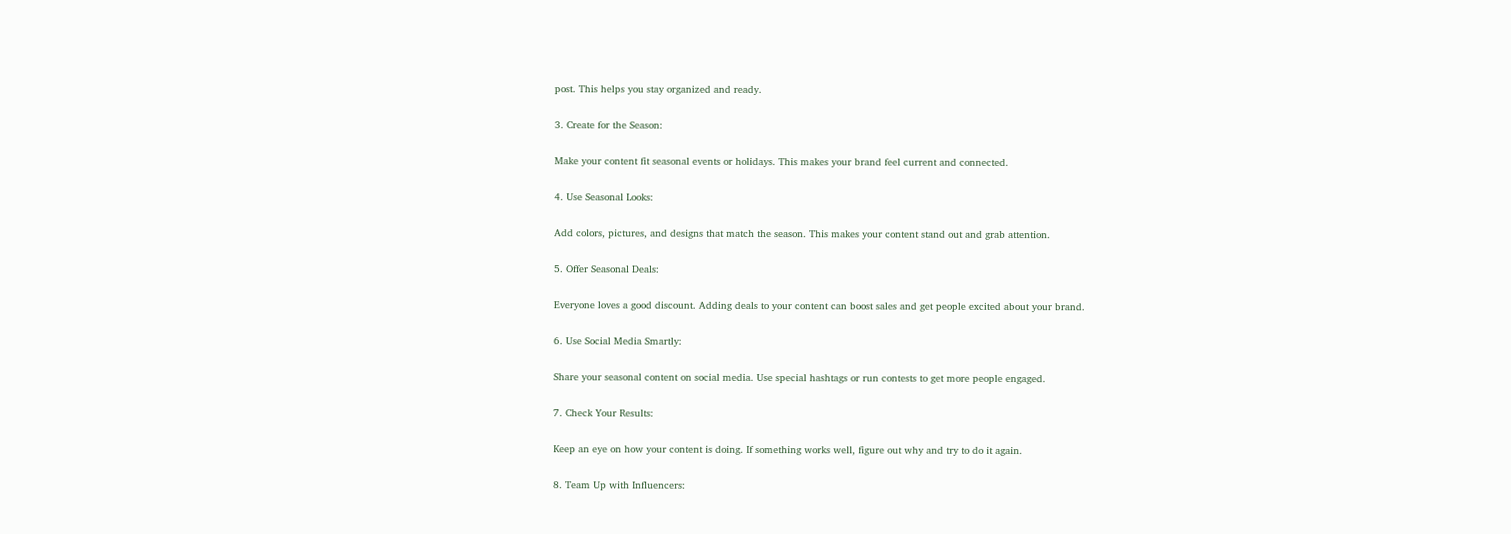post. This helps you stay organized and ready.

3. Create for the Season:

Make your content fit seasonal events or holidays. This makes your brand feel current and connected.

4. Use Seasonal Looks:

Add colors, pictures, and designs that match the season. This makes your content stand out and grab attention.

5. Offer Seasonal Deals:

Everyone loves a good discount. Adding deals to your content can boost sales and get people excited about your brand.

6. Use Social Media Smartly:

Share your seasonal content on social media. Use special hashtags or run contests to get more people engaged.

7. Check Your Results:

Keep an eye on how your content is doing. If something works well, figure out why and try to do it again.

8. Team Up with Influencers: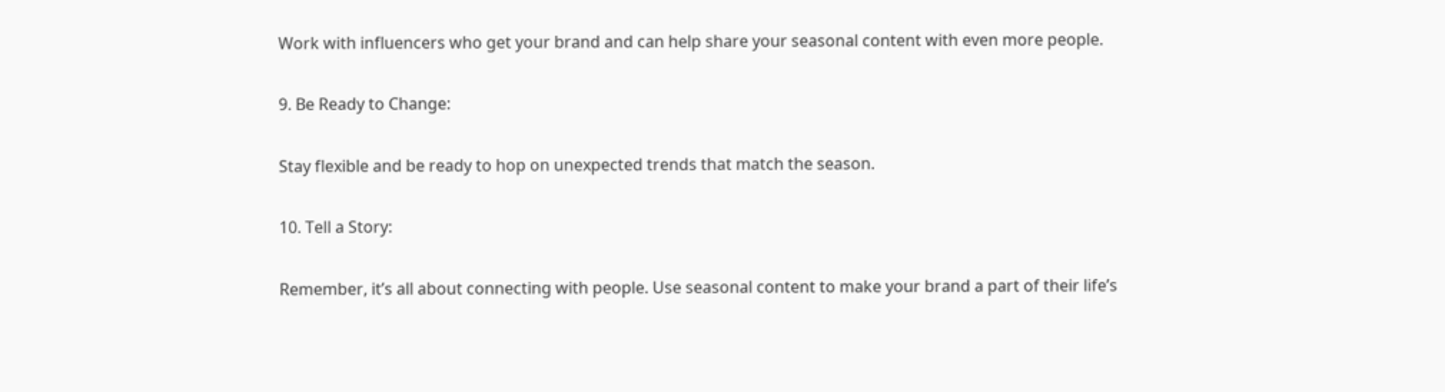Work with influencers who get your brand and can help share your seasonal content with even more people.

9. Be Ready to Change:

Stay flexible and be ready to hop on unexpected trends that match the season.

10. Tell a Story:

Remember, it’s all about connecting with people. Use seasonal content to make your brand a part of their life’s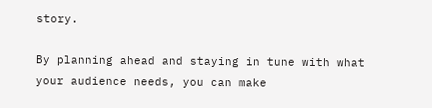story.

By planning ahead and staying in tune with what your audience needs, you can make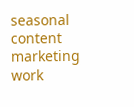seasonal content marketing work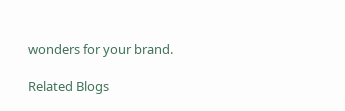wonders for your brand.

Related Blogs